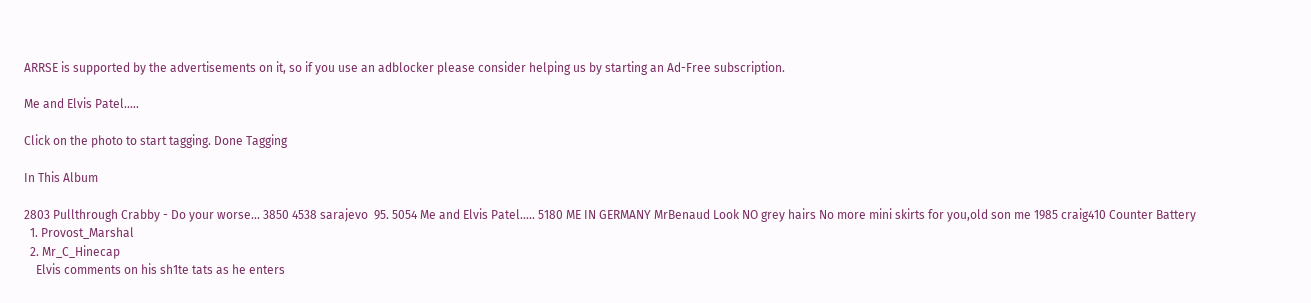ARRSE is supported by the advertisements on it, so if you use an adblocker please consider helping us by starting an Ad-Free subscription.

Me and Elvis Patel.....

Click on the photo to start tagging. Done Tagging

In This Album

2803 Pullthrough Crabby - Do your worse... 3850 4538 sarajevo  95. 5054 Me and Elvis Patel..... 5180 ME IN GERMANY MrBenaud Look NO grey hairs No more mini skirts for you,old son me 1985 craig410 Counter Battery
  1. Provost_Marshal
  2. Mr_C_Hinecap
    Elvis comments on his sh1te tats as he enters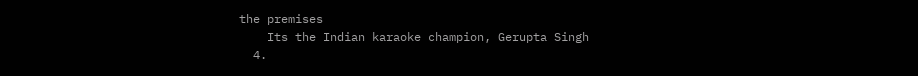the premises
    Its the Indian karaoke champion, Gerupta Singh
  4.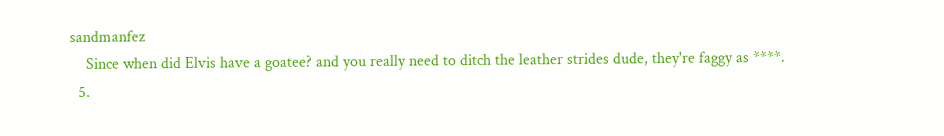sandmanfez
    Since when did Elvis have a goatee? and you really need to ditch the leather strides dude, they're faggy as ****.
  5.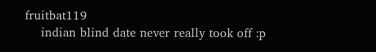fruitbat119
    indian blind date never really took off :p